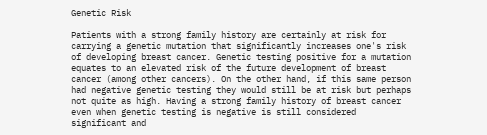Genetic Risk

Patients with a strong family history are certainly at risk for carrying a genetic mutation that significantly increases one's risk of developing breast cancer. Genetic testing positive for a mutation equates to an elevated risk of the future development of breast cancer (among other cancers). On the other hand, if this same person had negative genetic testing they would still be at risk but perhaps not quite as high. Having a strong family history of breast cancer even when genetic testing is negative is still considered significant and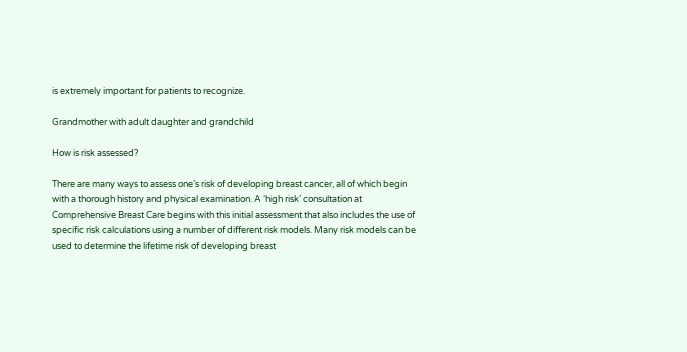is extremely important for patients to recognize.

Grandmother with adult daughter and grandchild

How is risk assessed?

There are many ways to assess one’s risk of developing breast cancer, all of which begin with a thorough history and physical examination. A ‘high risk’ consultation at Comprehensive Breast Care begins with this initial assessment that also includes the use of specific risk calculations using a number of different risk models. Many risk models can be used to determine the lifetime risk of developing breast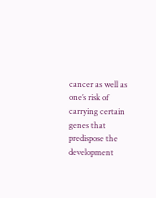cancer as well as one’s risk of carrying certain genes that predispose the development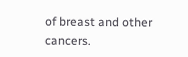of breast and other cancers.